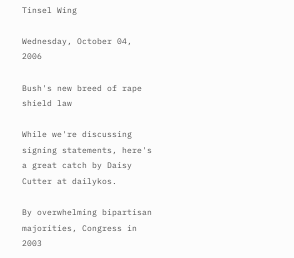Tinsel Wing

Wednesday, October 04, 2006

Bush's new breed of rape shield law

While we're discussing signing statements, here's a great catch by Daisy Cutter at dailykos.

By overwhelming bipartisan majorities, Congress in 2003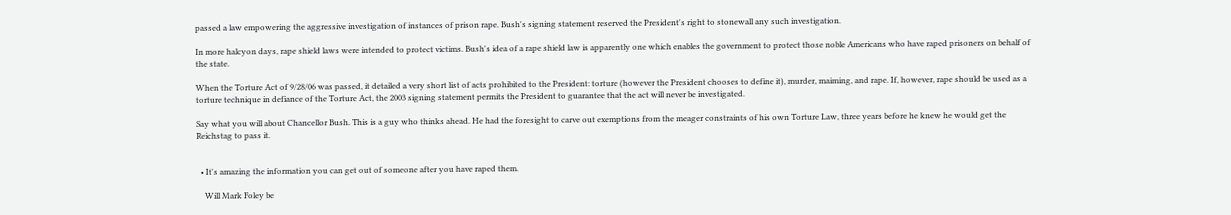passed a law empowering the aggressive investigation of instances of prison rape. Bush's signing statement reserved the President's right to stonewall any such investigation.

In more halcyon days, rape shield laws were intended to protect victims. Bush's idea of a rape shield law is apparently one which enables the government to protect those noble Americans who have raped prisoners on behalf of the state.

When the Torture Act of 9/28/06 was passed, it detailed a very short list of acts prohibited to the President: torture (however the President chooses to define it), murder, maiming, and rape. If, however, rape should be used as a torture technique in defiance of the Torture Act, the 2003 signing statement permits the President to guarantee that the act will never be investigated.

Say what you will about Chancellor Bush. This is a guy who thinks ahead. He had the foresight to carve out exemptions from the meager constraints of his own Torture Law, three years before he knew he would get the Reichstag to pass it.


  • It's amazing the information you can get out of someone after you have raped them.

    Will Mark Foley be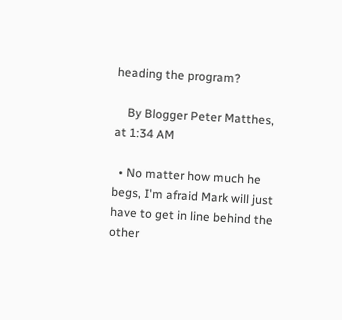heading the program?

    By Blogger Peter Matthes, at 1:34 AM

  • No matter how much he begs, I'm afraid Mark will just have to get in line behind the other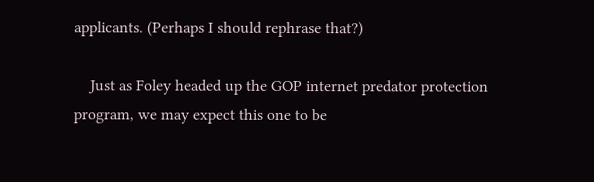applicants. (Perhaps I should rephrase that?)

    Just as Foley headed up the GOP internet predator protection program, we may expect this one to be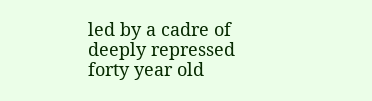led by a cadre of deeply repressed forty year old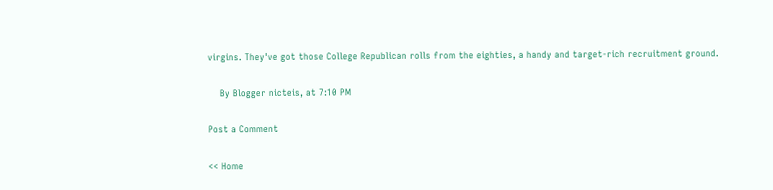virgins. They've got those College Republican rolls from the eighties, a handy and target-rich recruitment ground.

    By Blogger nicteis, at 7:10 PM

Post a Comment

<< Home